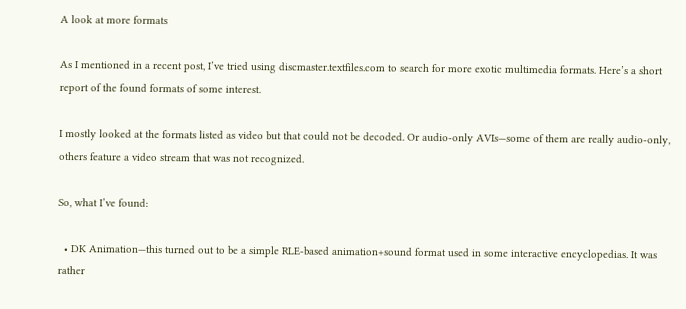A look at more formats

As I mentioned in a recent post, I’ve tried using discmaster.textfiles.com to search for more exotic multimedia formats. Here’s a short report of the found formats of some interest.

I mostly looked at the formats listed as video but that could not be decoded. Or audio-only AVIs—some of them are really audio-only, others feature a video stream that was not recognized.

So, what I’ve found:

  • DK Animation—this turned out to be a simple RLE-based animation+sound format used in some interactive encyclopedias. It was rather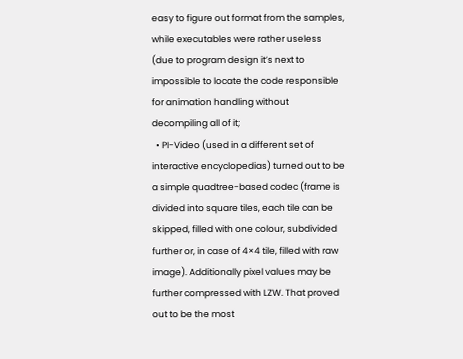easy to figure out format from the samples, while executables were rather useless (due to program design it’s next to impossible to locate the code responsible for animation handling without decompiling all of it;
  • PI-Video (used in a different set of interactive encyclopedias) turned out to be a simple quadtree-based codec (frame is divided into square tiles, each tile can be skipped, filled with one colour, subdivided further or, in case of 4×4 tile, filled with raw image). Additionally pixel values may be further compressed with LZW. That proved out to be the most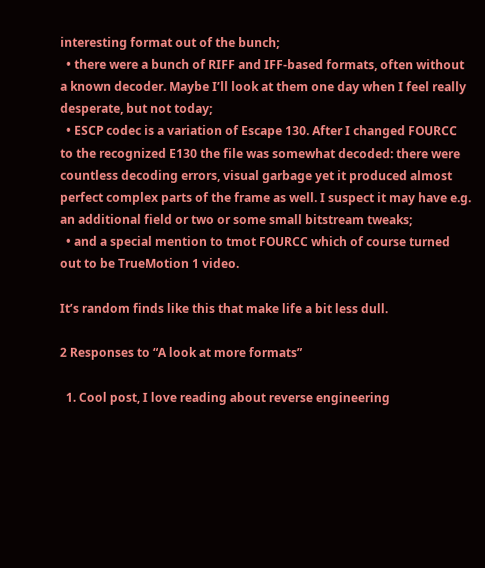interesting format out of the bunch;
  • there were a bunch of RIFF and IFF-based formats, often without a known decoder. Maybe I’ll look at them one day when I feel really desperate, but not today;
  • ESCP codec is a variation of Escape 130. After I changed FOURCC to the recognized E130 the file was somewhat decoded: there were countless decoding errors, visual garbage yet it produced almost perfect complex parts of the frame as well. I suspect it may have e.g. an additional field or two or some small bitstream tweaks;
  • and a special mention to tmot FOURCC which of course turned out to be TrueMotion 1 video.

It’s random finds like this that make life a bit less dull.

2 Responses to “A look at more formats”

  1. Cool post, I love reading about reverse engineering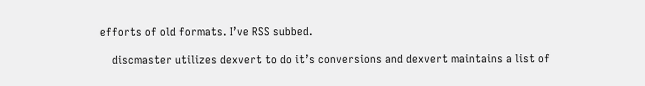efforts of old formats. I’ve RSS subbed.

    discmaster utilizes dexvert to do it’s conversions and dexvert maintains a list of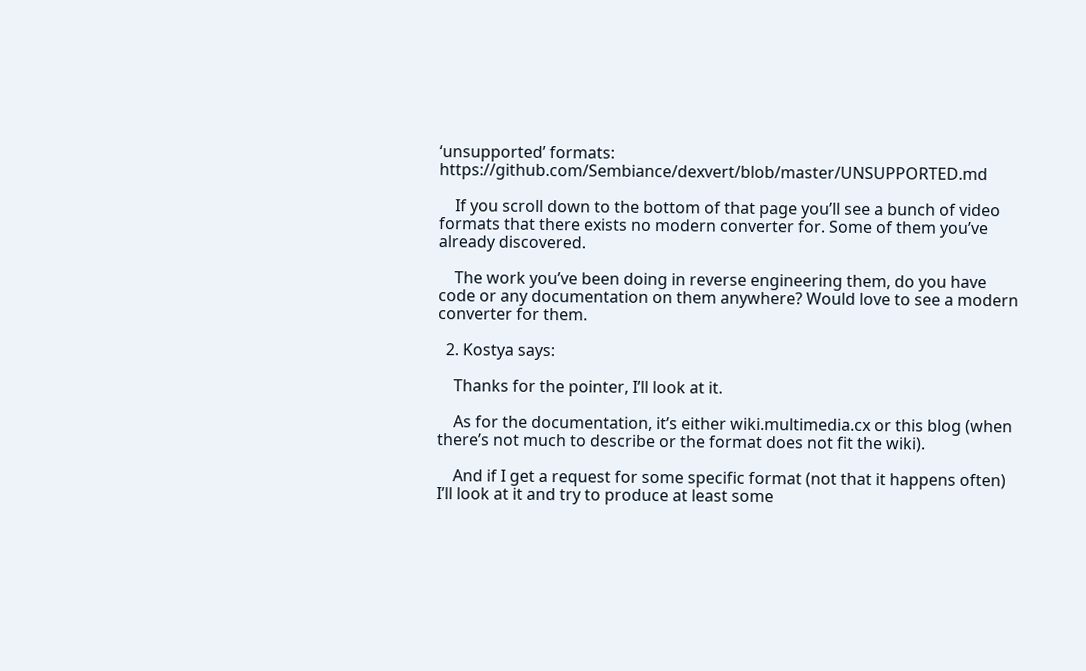‘unsupported’ formats: https://github.com/Sembiance/dexvert/blob/master/UNSUPPORTED.md

    If you scroll down to the bottom of that page you’ll see a bunch of video formats that there exists no modern converter for. Some of them you’ve already discovered.

    The work you’ve been doing in reverse engineering them, do you have code or any documentation on them anywhere? Would love to see a modern converter for them.

  2. Kostya says:

    Thanks for the pointer, I’ll look at it.

    As for the documentation, it’s either wiki.multimedia.cx or this blog (when there’s not much to describe or the format does not fit the wiki).

    And if I get a request for some specific format (not that it happens often) I’ll look at it and try to produce at least some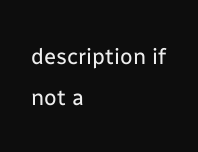description if not a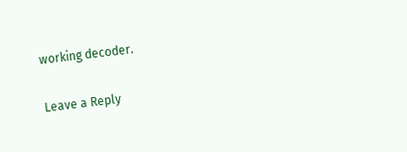working decoder.

Leave a Reply